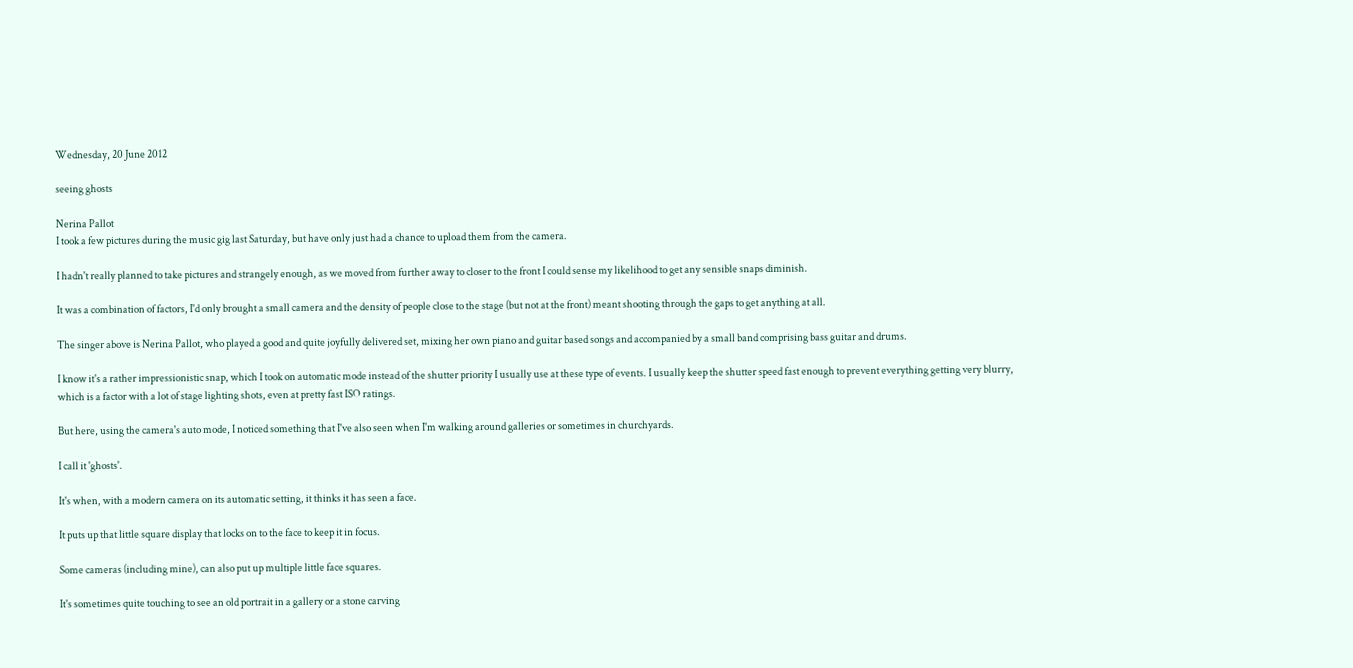Wednesday, 20 June 2012

seeing ghosts

Nerina Pallot
I took a few pictures during the music gig last Saturday, but have only just had a chance to upload them from the camera.

I hadn't really planned to take pictures and strangely enough, as we moved from further away to closer to the front I could sense my likelihood to get any sensible snaps diminish.

It was a combination of factors, I'd only brought a small camera and the density of people close to the stage (but not at the front) meant shooting through the gaps to get anything at all.

The singer above is Nerina Pallot, who played a good and quite joyfully delivered set, mixing her own piano and guitar based songs and accompanied by a small band comprising bass guitar and drums.

I know it's a rather impressionistic snap, which I took on automatic mode instead of the shutter priority I usually use at these type of events. I usually keep the shutter speed fast enough to prevent everything getting very blurry, which is a factor with a lot of stage lighting shots, even at pretty fast ISO ratings.

But here, using the camera's auto mode, I noticed something that I've also seen when I'm walking around galleries or sometimes in churchyards.

I call it 'ghosts'.

It's when, with a modern camera on its automatic setting, it thinks it has seen a face.

It puts up that little square display that locks on to the face to keep it in focus.

Some cameras (including mine), can also put up multiple little face squares.

It's sometimes quite touching to see an old portrait in a gallery or a stone carving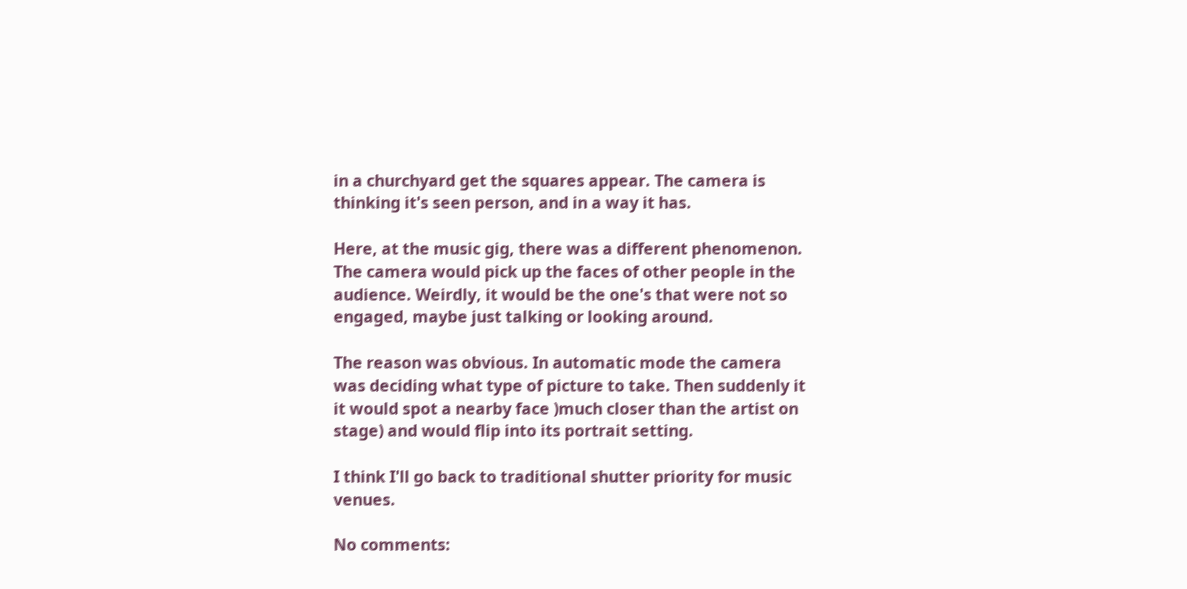in a churchyard get the squares appear. The camera is thinking it's seen person, and in a way it has.

Here, at the music gig, there was a different phenomenon. The camera would pick up the faces of other people in the audience. Weirdly, it would be the one's that were not so engaged, maybe just talking or looking around.

The reason was obvious. In automatic mode the camera was deciding what type of picture to take. Then suddenly it it would spot a nearby face )much closer than the artist on stage) and would flip into its portrait setting.

I think I'll go back to traditional shutter priority for music venues.

No comments: